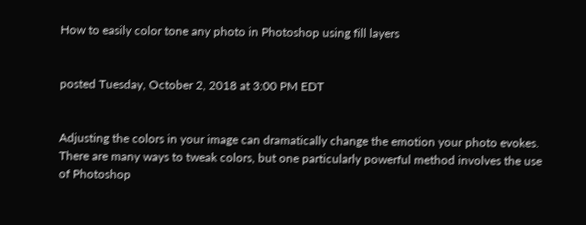How to easily color tone any photo in Photoshop using fill layers


posted Tuesday, October 2, 2018 at 3:00 PM EDT


Adjusting the colors in your image can dramatically change the emotion your photo evokes. There are many ways to tweak colors, but one particularly powerful method involves the use of Photoshop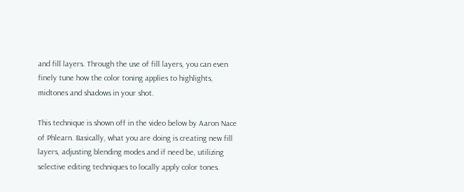and fill layers. Through the use of fill layers, you can even finely tune how the color toning applies to highlights, midtones and shadows in your shot.

This technique is shown off in the video below by Aaron Nace of Phlearn. Basically, what you are doing is creating new fill layers, adjusting blending modes and if need be, utilizing selective editing techniques to locally apply color tones.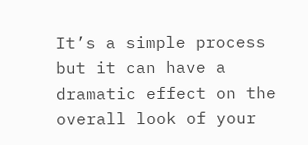It’s a simple process but it can have a dramatic effect on the overall look of your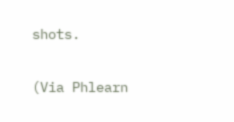shots.

(Via Phlearn